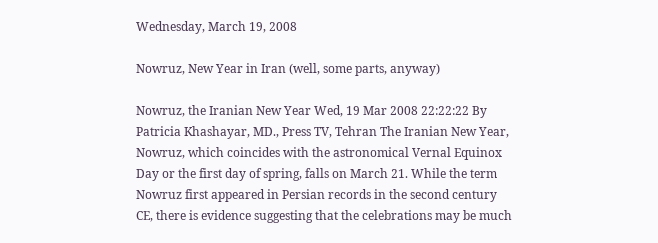Wednesday, March 19, 2008

Nowruz, New Year in Iran (well, some parts, anyway)

Nowruz, the Iranian New Year Wed, 19 Mar 2008 22:22:22 By Patricia Khashayar, MD., Press TV, Tehran The Iranian New Year, Nowruz, which coincides with the astronomical Vernal Equinox Day or the first day of spring, falls on March 21. While the term Nowruz first appeared in Persian records in the second century CE, there is evidence suggesting that the celebrations may be much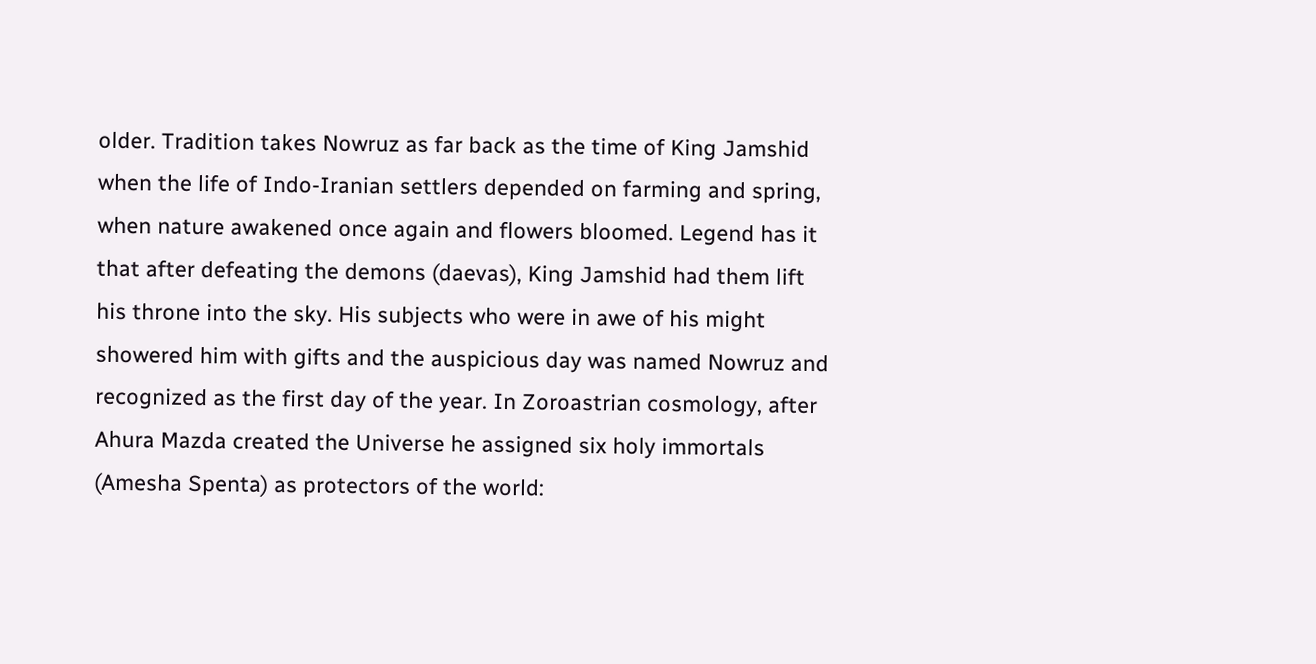older. Tradition takes Nowruz as far back as the time of King Jamshid when the life of Indo-Iranian settlers depended on farming and spring, when nature awakened once again and flowers bloomed. Legend has it that after defeating the demons (daevas), King Jamshid had them lift his throne into the sky. His subjects who were in awe of his might showered him with gifts and the auspicious day was named Nowruz and recognized as the first day of the year. In Zoroastrian cosmology, after Ahura Mazda created the Universe he assigned six holy immortals (Amesha Spenta) as protectors of the world: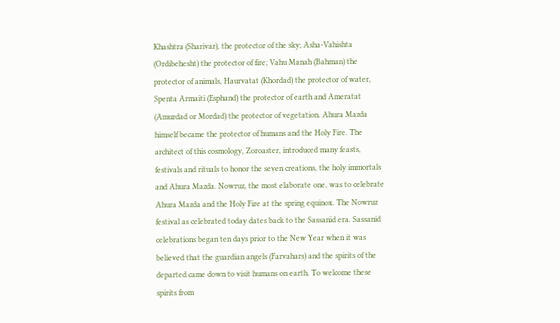Khashtra (Sharivar), the protector of the sky; Asha-Vahishta (Ordibehesht) the protector of fire; Vahu Manah (Bahman) the protector of animals, Haurvatat (Khordad) the protector of water, Spenta Armaiti (Esphand) the protector of earth and Ameratat (Amurdad or Mordad) the protector of vegetation. Ahura Mazda himself became the protector of humans and the Holy Fire. The architect of this cosmology, Zoroaster, introduced many feasts, festivals and rituals to honor the seven creations, the holy immortals and Ahura Mazda. Nowruz, the most elaborate one, was to celebrate Ahura Mazda and the Holy Fire at the spring equinox. The Nowruz festival as celebrated today dates back to the Sassanid era. Sassanid celebrations began ten days prior to the New Year when it was believed that the guardian angels (Farvahars) and the spirits of the departed came down to visit humans on earth. To welcome these spirits from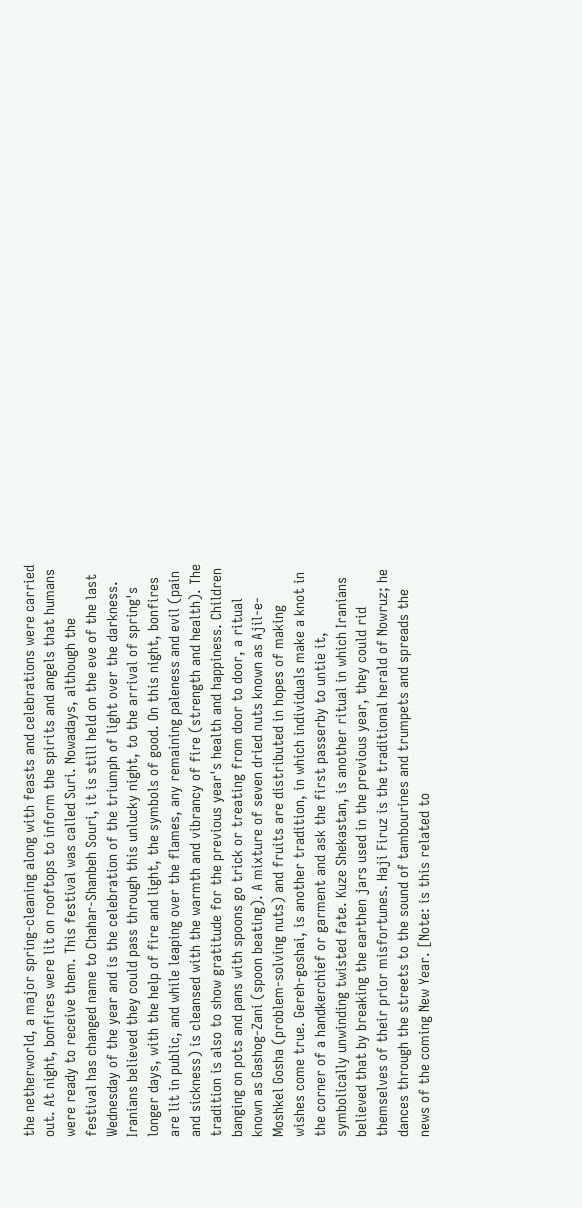the netherworld, a major spring-cleaning along with feasts and celebrations were carried out. At night, bonfires were lit on rooftops to inform the spirits and angels that humans were ready to receive them. This festival was called Suri. Nowadays, although the festival has changed name to Chahar-Shanbeh Souri, it is still held on the eve of the last Wednesday of the year and is the celebration of the triumph of light over the darkness. Iranians believed they could pass through this unlucky night, to the arrival of spring's longer days, with the help of fire and light, the symbols of good. On this night, bonfires are lit in public, and while leaping over the flames, any remaining paleness and evil (pain and sickness) is cleansed with the warmth and vibrancy of fire (strength and health). The tradition is also to show gratitude for the previous year's health and happiness. Children banging on pots and pans with spoons go trick or treating from door to door, a ritual known as Gashog-Zani (spoon beating). A mixture of seven dried nuts known as Ajil-e-Moshkel Gosha (problem-solving nuts) and fruits are distributed in hopes of making wishes come true. Gereh-goshai, is another tradition, in which individuals make a knot in the corner of a handkerchief or garment and ask the first passerby to untie it, symbolically unwinding twisted fate. Kuze Shekastan, is another ritual in which Iranians believed that by breaking the earthen jars used in the previous year, they could rid themselves of their prior misfortunes. Haji Firuz is the traditional herald of Nowruz; he dances through the streets to the sound of tambourines and trumpets and spreads the news of the coming New Year. [Note: is this related to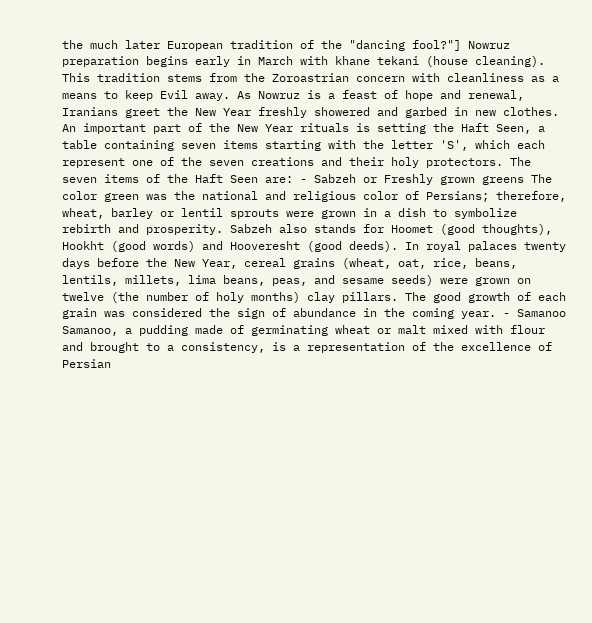the much later European tradition of the "dancing fool?"] Nowruz preparation begins early in March with khane tekani (house cleaning). This tradition stems from the Zoroastrian concern with cleanliness as a means to keep Evil away. As Nowruz is a feast of hope and renewal, Iranians greet the New Year freshly showered and garbed in new clothes. An important part of the New Year rituals is setting the Haft Seen, a table containing seven items starting with the letter 'S', which each represent one of the seven creations and their holy protectors. The seven items of the Haft Seen are: - Sabzeh or Freshly grown greens The color green was the national and religious color of Persians; therefore, wheat, barley or lentil sprouts were grown in a dish to symbolize rebirth and prosperity. Sabzeh also stands for Hoomet (good thoughts), Hookht (good words) and Hooveresht (good deeds). In royal palaces twenty days before the New Year, cereal grains (wheat, oat, rice, beans, lentils, millets, lima beans, peas, and sesame seeds) were grown on twelve (the number of holy months) clay pillars. The good growth of each grain was considered the sign of abundance in the coming year. - Samanoo Samanoo, a pudding made of germinating wheat or malt mixed with flour and brought to a consistency, is a representation of the excellence of Persian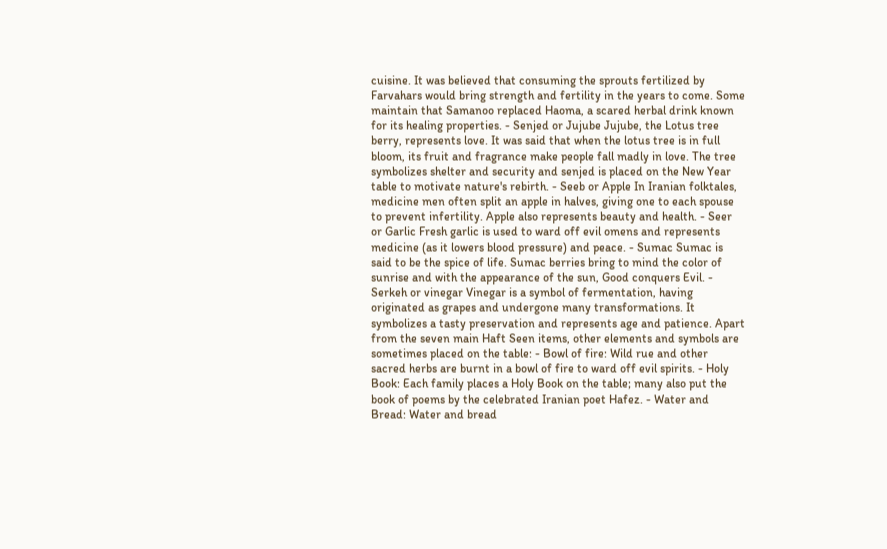cuisine. It was believed that consuming the sprouts fertilized by Farvahars would bring strength and fertility in the years to come. Some maintain that Samanoo replaced Haoma, a scared herbal drink known for its healing properties. - Senjed or Jujube Jujube, the Lotus tree berry, represents love. It was said that when the lotus tree is in full bloom, its fruit and fragrance make people fall madly in love. The tree symbolizes shelter and security and senjed is placed on the New Year table to motivate nature's rebirth. - Seeb or Apple In Iranian folktales, medicine men often split an apple in halves, giving one to each spouse to prevent infertility. Apple also represents beauty and health. - Seer or Garlic Fresh garlic is used to ward off evil omens and represents medicine (as it lowers blood pressure) and peace. - Sumac Sumac is said to be the spice of life. Sumac berries bring to mind the color of sunrise and with the appearance of the sun, Good conquers Evil. - Serkeh or vinegar Vinegar is a symbol of fermentation, having originated as grapes and undergone many transformations. It symbolizes a tasty preservation and represents age and patience. Apart from the seven main Haft Seen items, other elements and symbols are sometimes placed on the table: - Bowl of fire: Wild rue and other sacred herbs are burnt in a bowl of fire to ward off evil spirits. - Holy Book: Each family places a Holy Book on the table; many also put the book of poems by the celebrated Iranian poet Hafez. - Water and Bread: Water and bread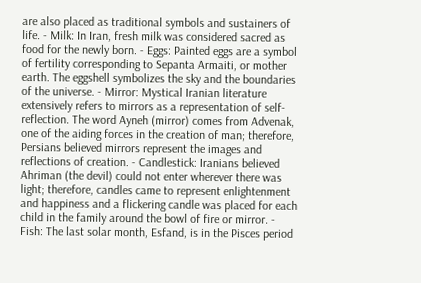are also placed as traditional symbols and sustainers of life. - Milk: In Iran, fresh milk was considered sacred as food for the newly born. - Eggs: Painted eggs are a symbol of fertility corresponding to Sepanta Armaiti, or mother earth. The eggshell symbolizes the sky and the boundaries of the universe. - Mirror: Mystical Iranian literature extensively refers to mirrors as a representation of self-reflection. The word Ayneh (mirror) comes from Advenak, one of the aiding forces in the creation of man; therefore, Persians believed mirrors represent the images and reflections of creation. - Candlestick: Iranians believed Ahriman (the devil) could not enter wherever there was light; therefore, candles came to represent enlightenment and happiness and a flickering candle was placed for each child in the family around the bowl of fire or mirror. - Fish: The last solar month, Esfand, is in the Pisces period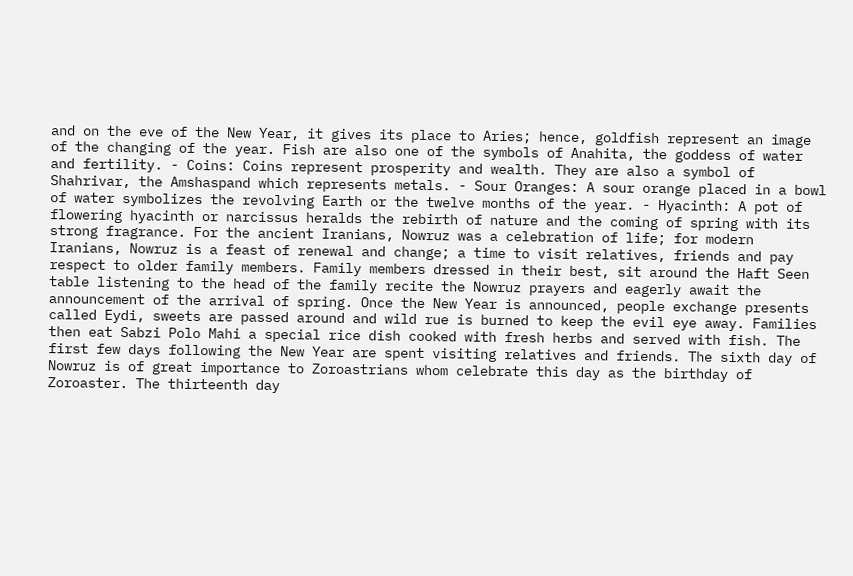and on the eve of the New Year, it gives its place to Aries; hence, goldfish represent an image of the changing of the year. Fish are also one of the symbols of Anahita, the goddess of water and fertility. - Coins: Coins represent prosperity and wealth. They are also a symbol of Shahrivar, the Amshaspand which represents metals. - Sour Oranges: A sour orange placed in a bowl of water symbolizes the revolving Earth or the twelve months of the year. - Hyacinth: A pot of flowering hyacinth or narcissus heralds the rebirth of nature and the coming of spring with its strong fragrance. For the ancient Iranians, Nowruz was a celebration of life; for modern Iranians, Nowruz is a feast of renewal and change; a time to visit relatives, friends and pay respect to older family members. Family members dressed in their best, sit around the Haft Seen table listening to the head of the family recite the Nowruz prayers and eagerly await the announcement of the arrival of spring. Once the New Year is announced, people exchange presents called Eydi, sweets are passed around and wild rue is burned to keep the evil eye away. Families then eat Sabzi Polo Mahi a special rice dish cooked with fresh herbs and served with fish. The first few days following the New Year are spent visiting relatives and friends. The sixth day of Nowruz is of great importance to Zoroastrians whom celebrate this day as the birthday of Zoroaster. The thirteenth day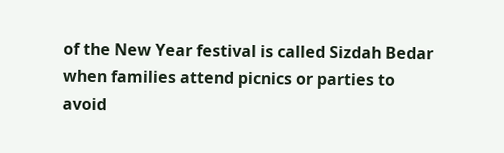of the New Year festival is called Sizdah Bedar when families attend picnics or parties to avoid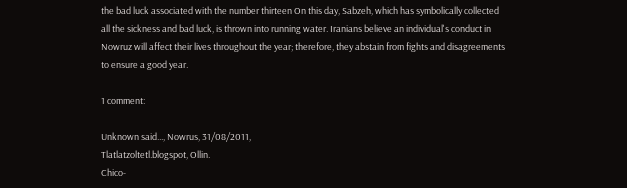the bad luck associated with the number thirteen On this day, Sabzeh, which has symbolically collected all the sickness and bad luck, is thrown into running water. Iranians believe an individual's conduct in Nowruz will affect their lives throughout the year; therefore, they abstain from fights and disagreements to ensure a good year.

1 comment:

Unknown said..., Nowrus, 31/08/2011,
Tlatlatzoltetl.blogspot, Ollin.
Chico-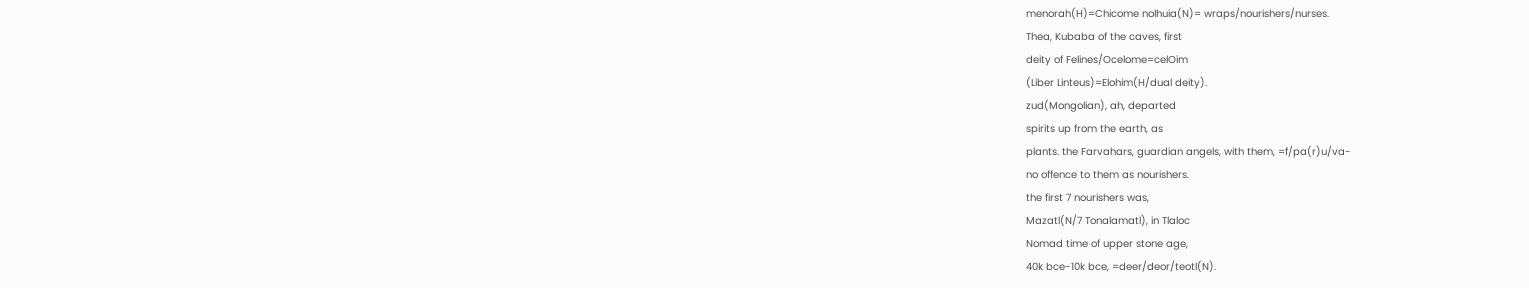menorah(H)=Chicome nolhuia(N)= wraps/nourishers/nurses.
Thea, Kubaba of the caves, first
deity of Felines/Ocelome=celOim
(Liber Linteus)=Elohim(H/dual deity).
zud(Mongolian), ah, departed
spirits up from the earth, as
plants. the Farvahars, guardian angels, with them, =f/pa(r)u/va-
no offence to them as nourishers.
the first 7 nourishers was,
Mazatl(N/7 Tonalamatl), in Tlaloc
Nomad time of upper stone age,
40k bce-10k bce, =deer/deor/teotl(N).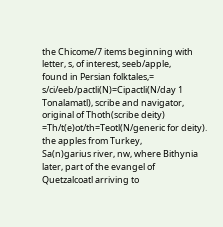the Chicome/7 items beginning with
letter, s, of interest, seeb/apple,
found in Persian folktales,=
s/ci/eeb/pactli(N)=Cipactli(N/day 1
Tonalamatl), scribe and navigator,
original of Thoth(scribe deity) =Th/t(e)ot/th=Teotl(N/generic for deity). the apples from Turkey,
Sa(n)garius river, nw, where Bithynia
later, part of the evangel of
Quetzalcoatl arriving to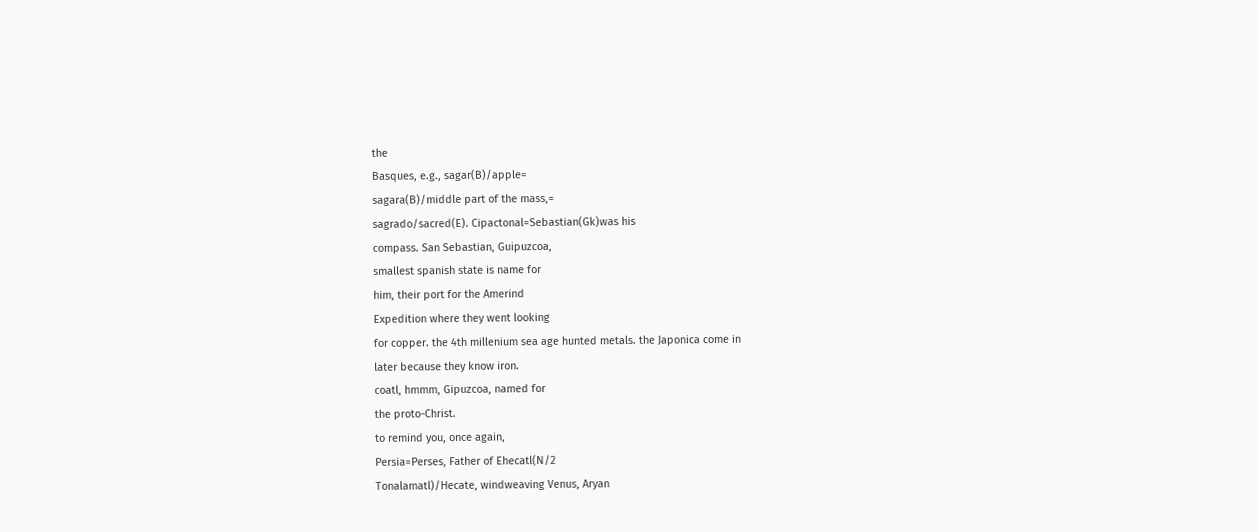the
Basques, e.g., sagar(B)/apple=
sagara(B)/middle part of the mass,=
sagrado/sacred(E). Cipactonal=Sebastian(Gk)was his
compass. San Sebastian, Guipuzcoa,
smallest spanish state is name for
him, their port for the Amerind
Expedition where they went looking
for copper. the 4th millenium sea age hunted metals. the Japonica come in
later because they know iron.
coatl, hmmm, Gipuzcoa, named for
the proto-Christ.
to remind you, once again,
Persia=Perses, Father of Ehecatl(N/2
Tonalamatl)/Hecate, windweaving Venus, Aryan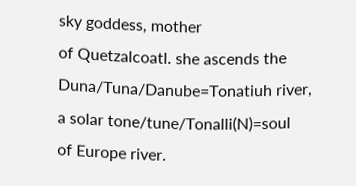sky goddess, mother
of Quetzalcoatl. she ascends the
Duna/Tuna/Danube=Tonatiuh river,
a solar tone/tune/Tonalli(N)=soul
of Europe river.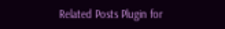Related Posts Plugin for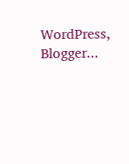WordPress, Blogger...